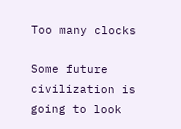Too many clocks

Some future civilization is going to look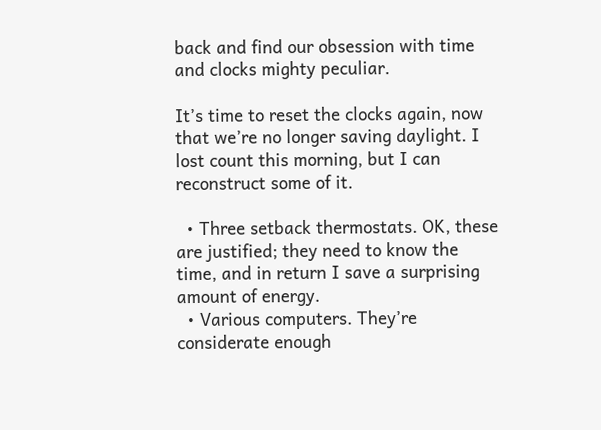back and find our obsession with time and clocks mighty peculiar.

It’s time to reset the clocks again, now that we’re no longer saving daylight. I lost count this morning, but I can reconstruct some of it.

  • Three setback thermostats. OK, these are justified; they need to know the time, and in return I save a surprising amount of energy.
  • Various computers. They’re considerate enough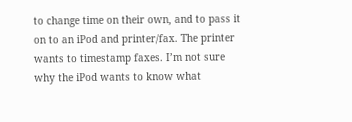to change time on their own, and to pass it on to an iPod and printer/fax. The printer wants to timestamp faxes. I’m not sure why the iPod wants to know what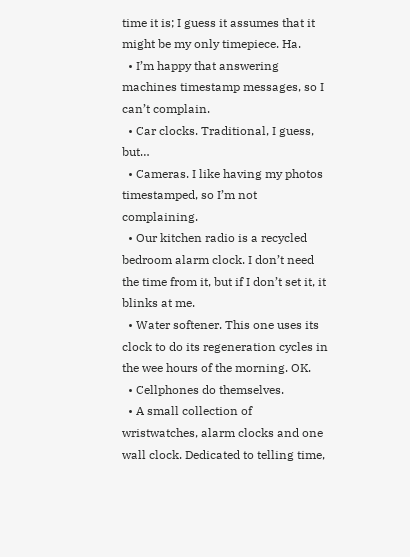time it is; I guess it assumes that it might be my only timepiece. Ha.
  • I’m happy that answering machines timestamp messages, so I can’t complain.
  • Car clocks. Traditional, I guess, but…
  • Cameras. I like having my photos timestamped, so I’m not complaining.
  • Our kitchen radio is a recycled bedroom alarm clock. I don’t need the time from it, but if I don’t set it, it blinks at me.
  • Water softener. This one uses its clock to do its regeneration cycles in the wee hours of the morning. OK.
  • Cellphones do themselves.
  • A small collection of wristwatches, alarm clocks and one wall clock. Dedicated to telling time,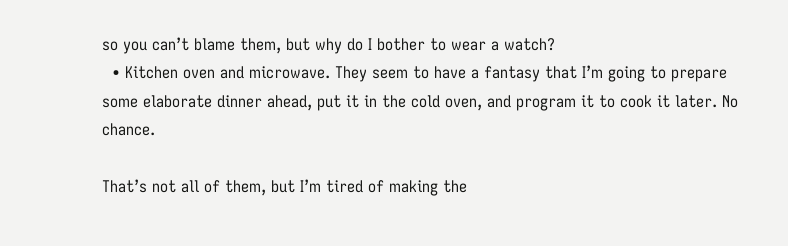so you can’t blame them, but why do I bother to wear a watch?
  • Kitchen oven and microwave. They seem to have a fantasy that I’m going to prepare some elaborate dinner ahead, put it in the cold oven, and program it to cook it later. No chance.

That’s not all of them, but I’m tired of making the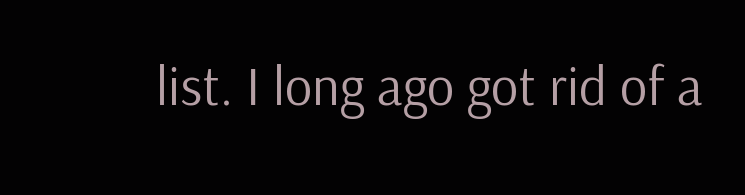list. I long ago got rid of a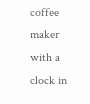coffee maker with a clock in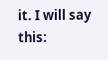it. I will say this: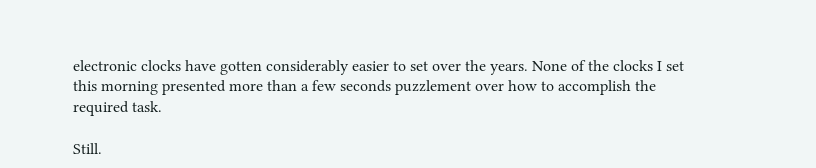electronic clocks have gotten considerably easier to set over the years. None of the clocks I set this morning presented more than a few seconds puzzlement over how to accomplish the required task.

Still.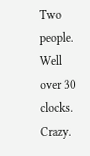Two people. Well over 30 clocks. Crazy.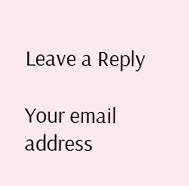Leave a Reply

Your email address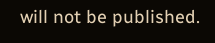will not be published.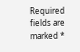Required fields are marked *